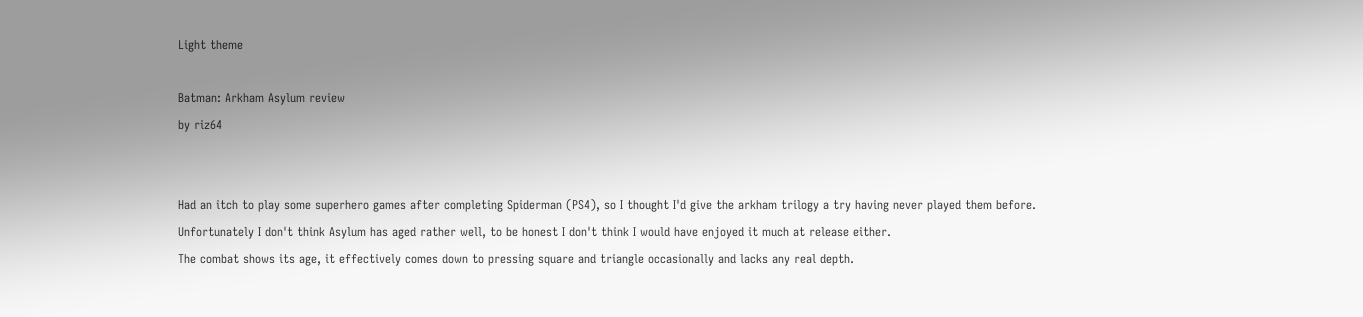Light theme

Batman: Arkham Asylum review
by riz64


Had an itch to play some superhero games after completing Spiderman (PS4), so I thought I'd give the arkham trilogy a try having never played them before.
Unfortunately I don't think Asylum has aged rather well, to be honest I don't think I would have enjoyed it much at release either.
The combat shows its age, it effectively comes down to pressing square and triangle occasionally and lacks any real depth.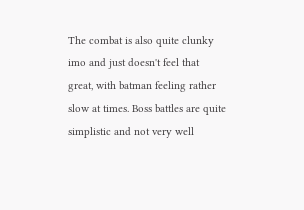The combat is also quite clunky imo and just doesn't feel that great, with batman feeling rather slow at times. Boss battles are quite simplistic and not very well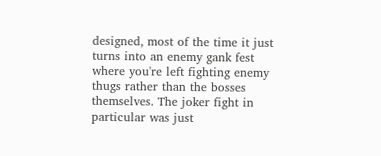designed, most of the time it just turns into an enemy gank fest where you're left fighting enemy thugs rather than the bosses themselves. The joker fight in particular was just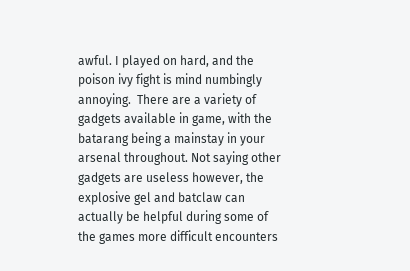awful. I played on hard, and the poison ivy fight is mind numbingly annoying.  There are a variety of gadgets available in game, with the batarang being a mainstay in your arsenal throughout. Not saying other gadgets are useless however, the explosive gel and batclaw can actually be helpful during some of the games more difficult encounters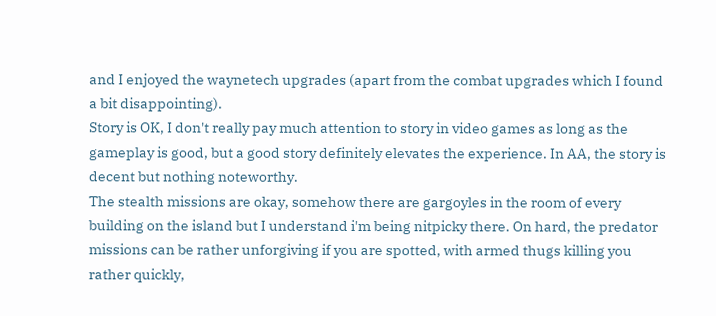and I enjoyed the waynetech upgrades (apart from the combat upgrades which I found a bit disappointing).
Story is OK, I don't really pay much attention to story in video games as long as the gameplay is good, but a good story definitely elevates the experience. In AA, the story is decent but nothing noteworthy.
The stealth missions are okay, somehow there are gargoyles in the room of every building on the island but I understand i'm being nitpicky there. On hard, the predator missions can be rather unforgiving if you are spotted, with armed thugs killing you rather quickly,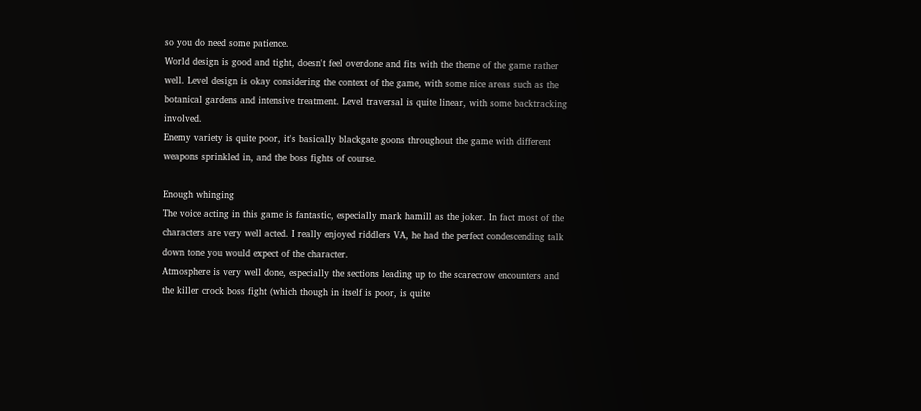so you do need some patience.
World design is good and tight, doesn't feel overdone and fits with the theme of the game rather well. Level design is okay considering the context of the game, with some nice areas such as the botanical gardens and intensive treatment. Level traversal is quite linear, with some backtracking involved.
Enemy variety is quite poor, it's basically blackgate goons throughout the game with different weapons sprinkled in, and the boss fights of course.

Enough whinging
The voice acting in this game is fantastic, especially mark hamill as the joker. In fact most of the characters are very well acted. I really enjoyed riddlers VA, he had the perfect condescending talk down tone you would expect of the character.
Atmosphere is very well done, especially the sections leading up to the scarecrow encounters and the killer crock boss fight (which though in itself is poor, is quite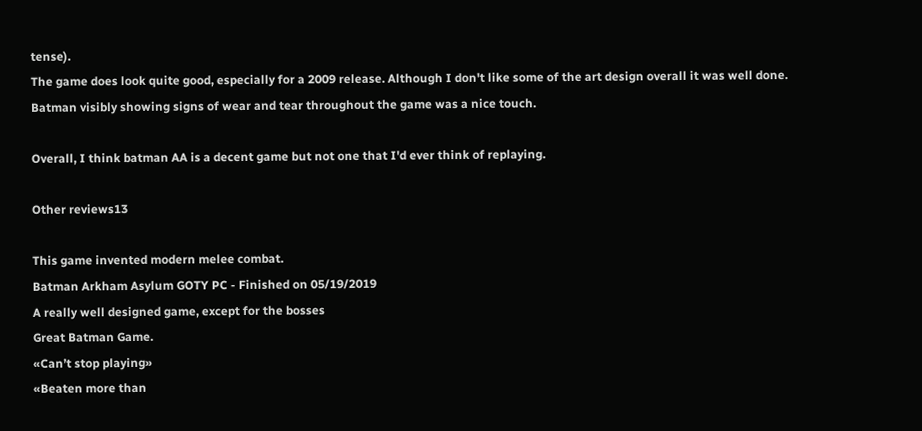tense).
The game does look quite good, especially for a 2009 release. Although I don't like some of the art design overall it was well done. Batman visibly showing signs of wear and tear throughout the game was a nice touch.

Overall, I think batman AA is a decent game but not one that I'd ever think of replaying.

Other reviews13

This game invented modern melee combat.
Batman Arkham Asylum GOTY PC - Finished on 05/19/2019
A really well designed game, except for the bosses
Great Batman Game.
«Can’t stop playing»
«Beaten more than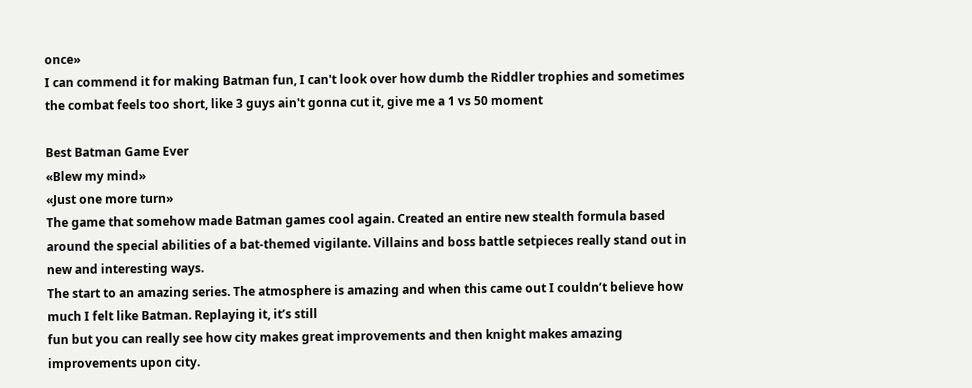once»
I can commend it for making Batman fun, I can't look over how dumb the Riddler trophies and sometimes the combat feels too short, like 3 guys ain't gonna cut it, give me a 1 vs 50 moment

Best Batman Game Ever
«Blew my mind»
«Just one more turn»
The game that somehow made Batman games cool again. Created an entire new stealth formula based around the special abilities of a bat-themed vigilante. Villains and boss battle setpieces really stand out in new and interesting ways.
The start to an amazing series. The atmosphere is amazing and when this came out I couldn’t believe how much I felt like Batman. Replaying it, it’s still
fun but you can really see how city makes great improvements and then knight makes amazing improvements upon city.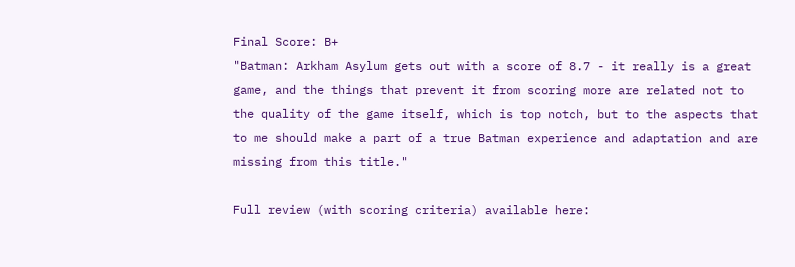Final Score: B+
"Batman: Arkham Asylum gets out with a score of 8.7 - it really is a great game, and the things that prevent it from scoring more are related not to the quality of the game itself, which is top notch, but to the aspects that to me should make a part of a true Batman experience and adaptation and are missing from this title."

Full review (with scoring criteria) available here: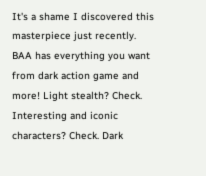It's a shame I discovered this masterpiece just recently. BAA has everything you want from dark action game and more! Light stealth? Check. Interesting and iconic characters? Check. Dark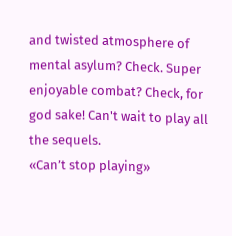and twisted atmosphere of mental asylum? Check. Super enjoyable combat? Check, for god sake! Can't wait to play all the sequels.
«Can’t stop playing»